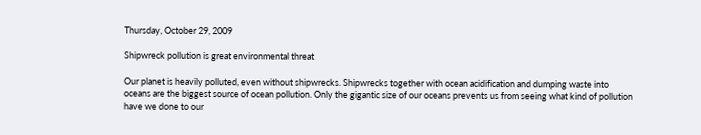Thursday, October 29, 2009

Shipwreck pollution is great environmental threat

Our planet is heavily polluted, even without shipwrecks. Shipwrecks together with ocean acidification and dumping waste into oceans are the biggest source of ocean pollution. Only the gigantic size of our oceans prevents us from seeing what kind of pollution have we done to our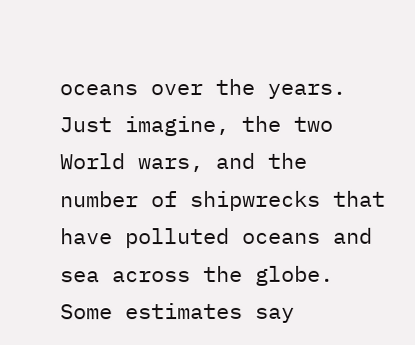oceans over the years. Just imagine, the two World wars, and the number of shipwrecks that have polluted oceans and sea across the globe. Some estimates say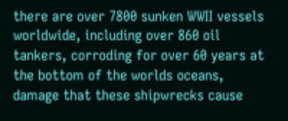there are over 7800 sunken WWII vessels worldwide, including over 860 oil tankers, corroding for over 60 years at the bottom of the worlds oceans, damage that these shipwrecks cause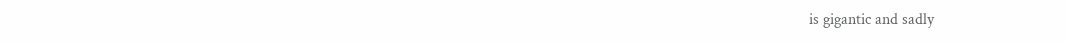is gigantic and sadly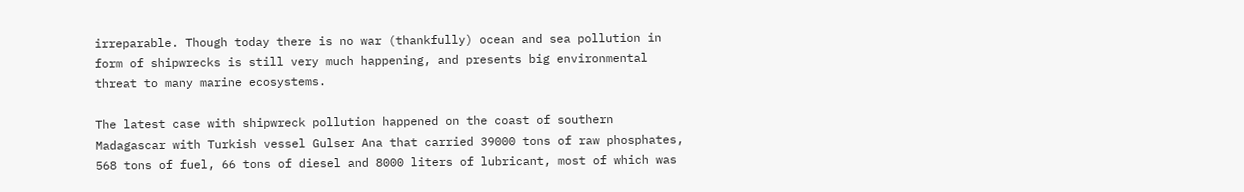irreparable. Though today there is no war (thankfully) ocean and sea pollution in form of shipwrecks is still very much happening, and presents big environmental threat to many marine ecosystems.

The latest case with shipwreck pollution happened on the coast of southern Madagascar with Turkish vessel Gulser Ana that carried 39000 tons of raw phosphates, 568 tons of fuel, 66 tons of diesel and 8000 liters of lubricant, most of which was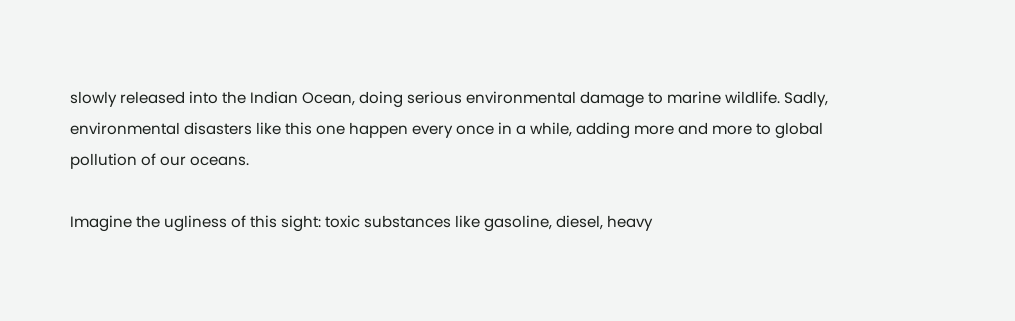slowly released into the Indian Ocean, doing serious environmental damage to marine wildlife. Sadly, environmental disasters like this one happen every once in a while, adding more and more to global pollution of our oceans.

Imagine the ugliness of this sight: toxic substances like gasoline, diesel, heavy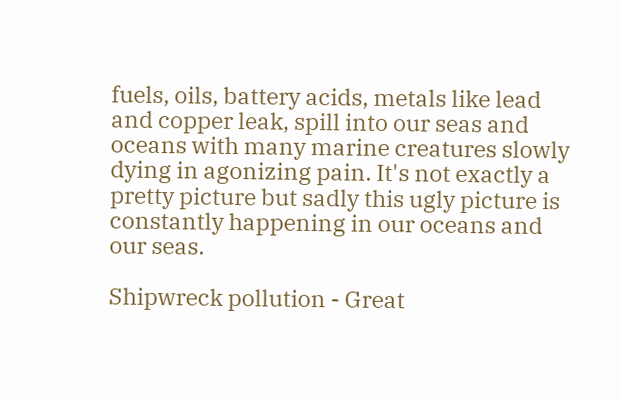fuels, oils, battery acids, metals like lead and copper leak, spill into our seas and oceans with many marine creatures slowly dying in agonizing pain. It's not exactly a pretty picture but sadly this ugly picture is constantly happening in our oceans and our seas.

Shipwreck pollution - Great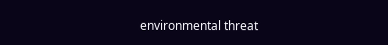environmental threat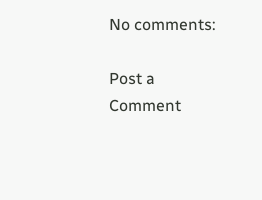No comments:

Post a Comment